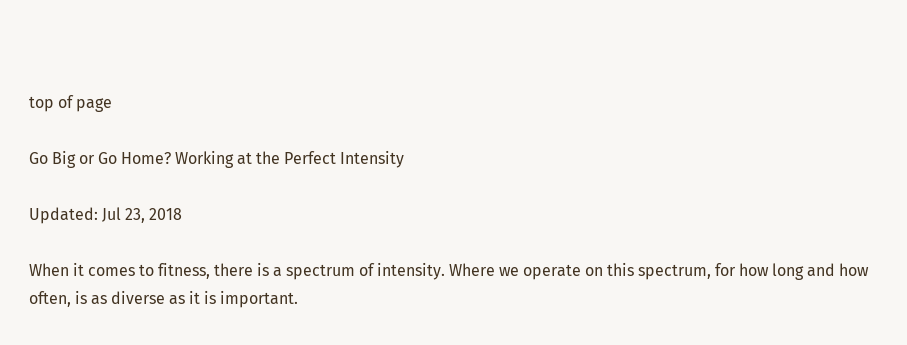top of page

Go Big or Go Home? Working at the Perfect Intensity

Updated: Jul 23, 2018

When it comes to fitness, there is a spectrum of intensity. Where we operate on this spectrum, for how long and how often, is as diverse as it is important.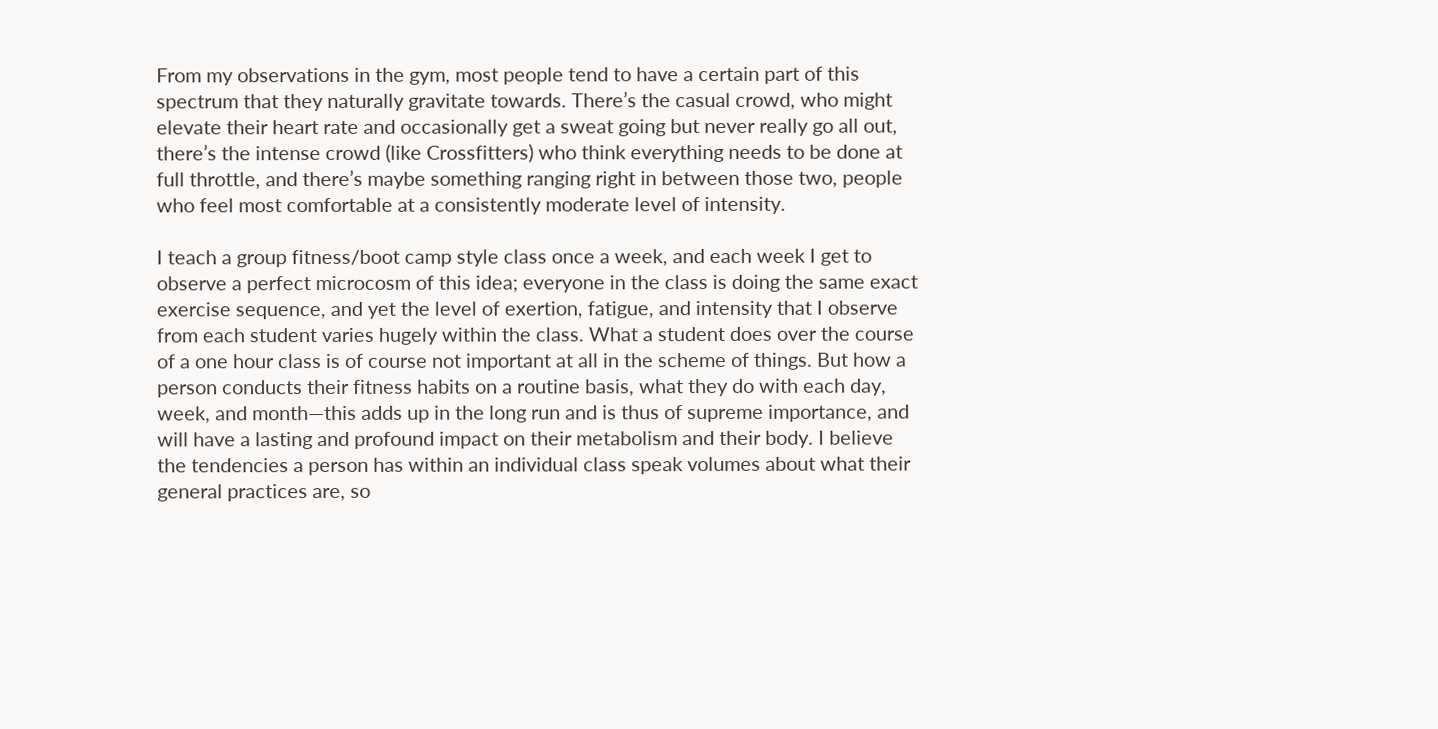From my observations in the gym, most people tend to have a certain part of this spectrum that they naturally gravitate towards. There’s the casual crowd, who might elevate their heart rate and occasionally get a sweat going but never really go all out, there’s the intense crowd (like Crossfitters) who think everything needs to be done at full throttle, and there’s maybe something ranging right in between those two, people who feel most comfortable at a consistently moderate level of intensity.

I teach a group fitness/boot camp style class once a week, and each week I get to observe a perfect microcosm of this idea; everyone in the class is doing the same exact exercise sequence, and yet the level of exertion, fatigue, and intensity that I observe from each student varies hugely within the class. What a student does over the course of a one hour class is of course not important at all in the scheme of things. But how a person conducts their fitness habits on a routine basis, what they do with each day, week, and month—this adds up in the long run and is thus of supreme importance, and will have a lasting and profound impact on their metabolism and their body. I believe the tendencies a person has within an individual class speak volumes about what their general practices are, so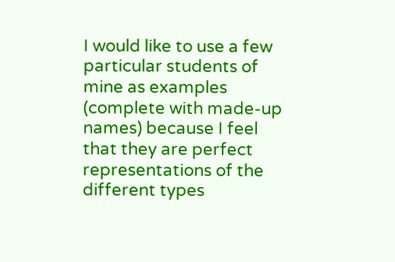I would like to use a few particular students of mine as examples (complete with made-up names) because I feel that they are perfect representations of the different types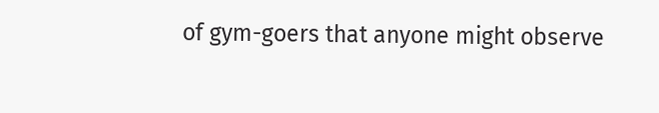of gym-goers that anyone might observe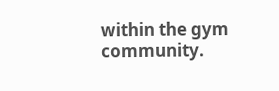within the gym community.